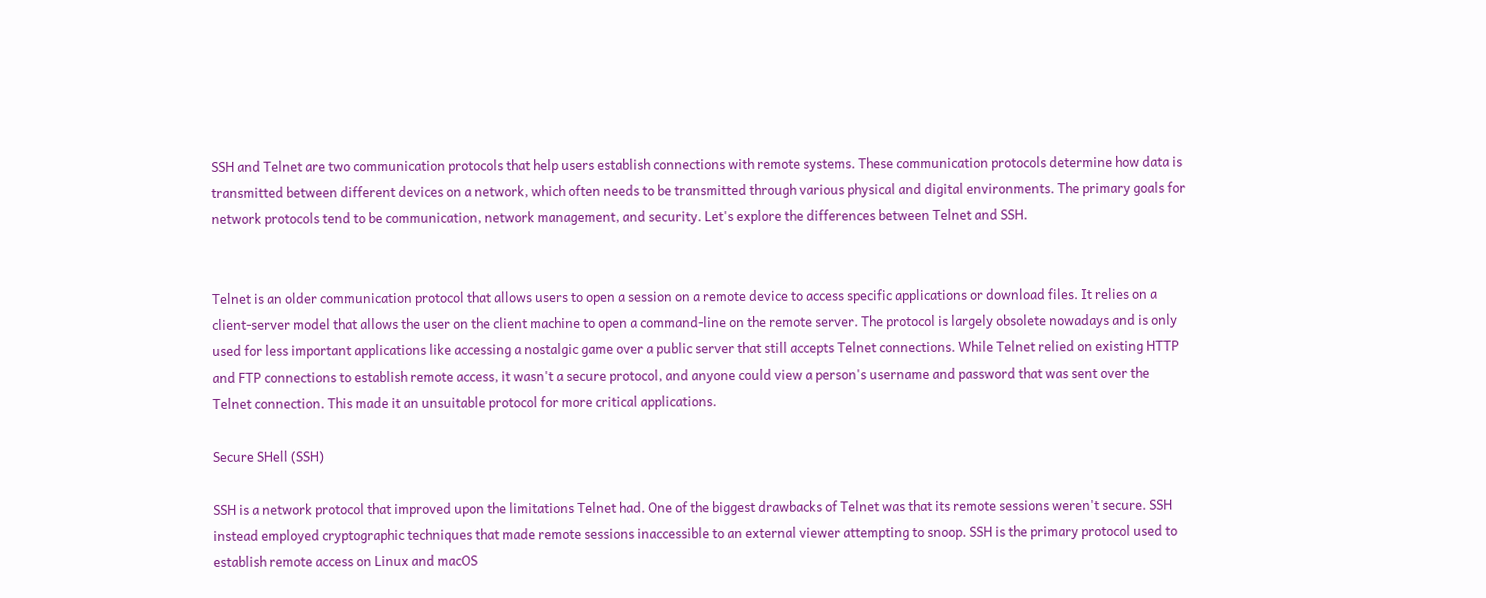SSH and Telnet are two communication protocols that help users establish connections with remote systems. These communication protocols determine how data is transmitted between different devices on a network, which often needs to be transmitted through various physical and digital environments. The primary goals for network protocols tend to be communication, network management, and security. Let's explore the differences between Telnet and SSH.


Telnet is an older communication protocol that allows users to open a session on a remote device to access specific applications or download files. It relies on a client-server model that allows the user on the client machine to open a command-line on the remote server. The protocol is largely obsolete nowadays and is only used for less important applications like accessing a nostalgic game over a public server that still accepts Telnet connections. While Telnet relied on existing HTTP and FTP connections to establish remote access, it wasn't a secure protocol, and anyone could view a person's username and password that was sent over the Telnet connection. This made it an unsuitable protocol for more critical applications.

Secure SHell (SSH)

SSH is a network protocol that improved upon the limitations Telnet had. One of the biggest drawbacks of Telnet was that its remote sessions weren't secure. SSH instead employed cryptographic techniques that made remote sessions inaccessible to an external viewer attempting to snoop. SSH is the primary protocol used to establish remote access on Linux and macOS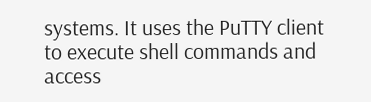systems. It uses the PuTTY client to execute shell commands and access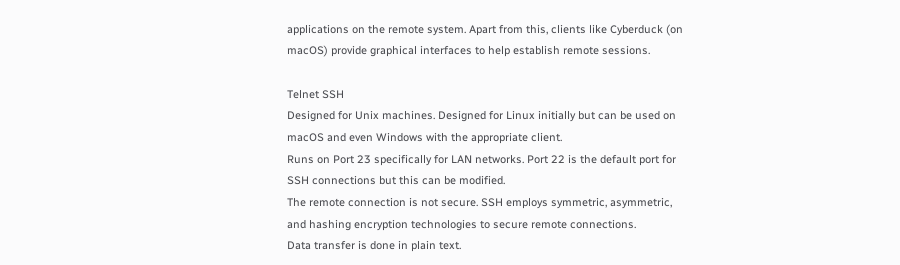applications on the remote system. Apart from this, clients like Cyberduck (on macOS) provide graphical interfaces to help establish remote sessions.

Telnet SSH
Designed for Unix machines. Designed for Linux initially but can be used on macOS and even Windows with the appropriate client.
Runs on Port 23 specifically for LAN networks. Port 22 is the default port for SSH connections but this can be modified.
The remote connection is not secure. SSH employs symmetric, asymmetric, and hashing encryption technologies to secure remote connections.
Data transfer is done in plain text.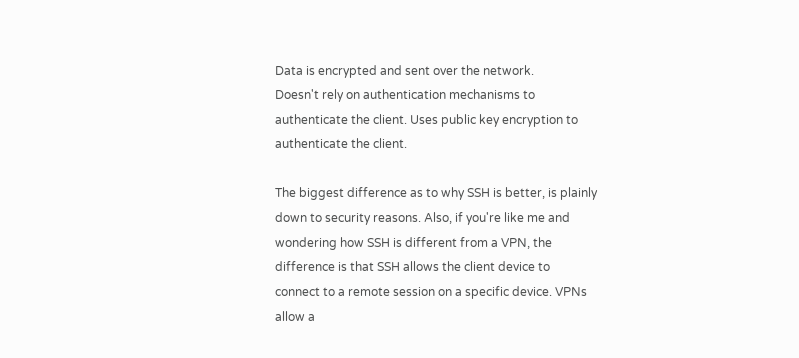Data is encrypted and sent over the network.
Doesn't rely on authentication mechanisms to authenticate the client. Uses public key encryption to authenticate the client.

The biggest difference as to why SSH is better, is plainly down to security reasons. Also, if you're like me and wondering how SSH is different from a VPN, the difference is that SSH allows the client device to connect to a remote session on a specific device. VPNs allow a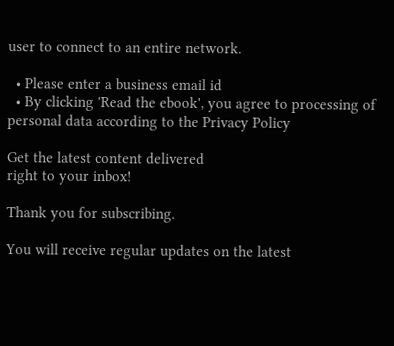user to connect to an entire network.

  • Please enter a business email id
  • By clicking 'Read the ebook', you agree to processing of personal data according to the Privacy Policy

Get the latest content delivered
right to your inbox!

Thank you for subscribing.

You will receive regular updates on the latest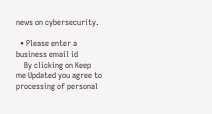news on cybersecurity.

  • Please enter a business email id
    By clicking on Keep me Updated you agree to processing of personal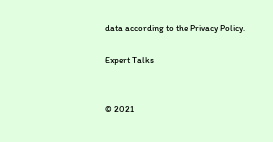data according to the Privacy Policy.

Expert Talks


© 2021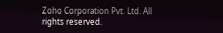Zoho Corporation Pvt. Ltd. All rights reserved.